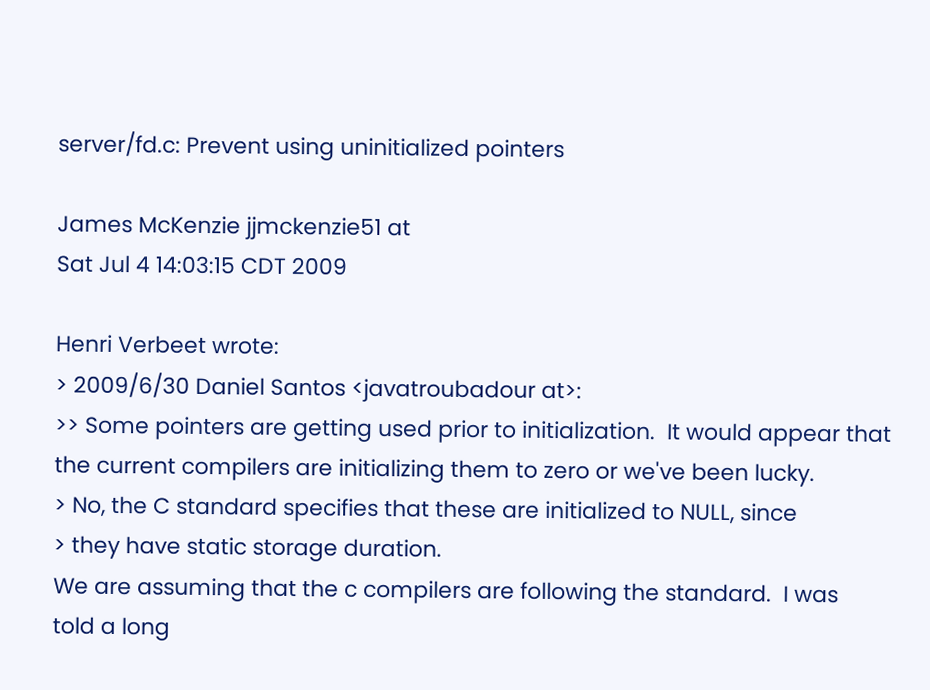server/fd.c: Prevent using uninitialized pointers

James McKenzie jjmckenzie51 at
Sat Jul 4 14:03:15 CDT 2009

Henri Verbeet wrote:
> 2009/6/30 Daniel Santos <javatroubadour at>:
>> Some pointers are getting used prior to initialization.  It would appear that the current compilers are initializing them to zero or we've been lucky.
> No, the C standard specifies that these are initialized to NULL, since
> they have static storage duration.
We are assuming that the c compilers are following the standard.  I was
told a long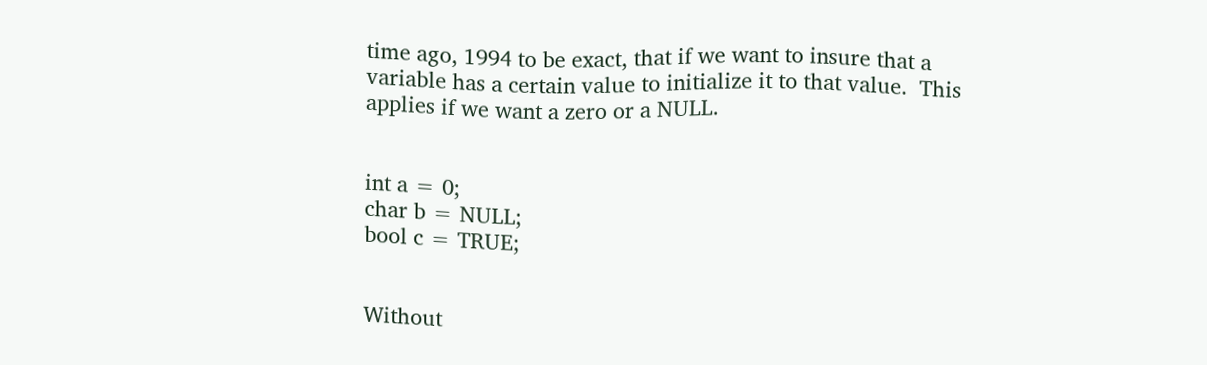time ago, 1994 to be exact, that if we want to insure that a
variable has a certain value to initialize it to that value.  This
applies if we want a zero or a NULL.


int a = 0;
char b = NULL;
bool c = TRUE;


Without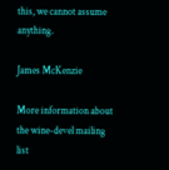this, we cannot assume anything.

James McKenzie

More information about the wine-devel mailing list